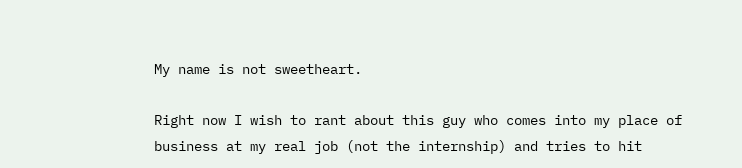My name is not sweetheart.

Right now I wish to rant about this guy who comes into my place of business at my real job (not the internship) and tries to hit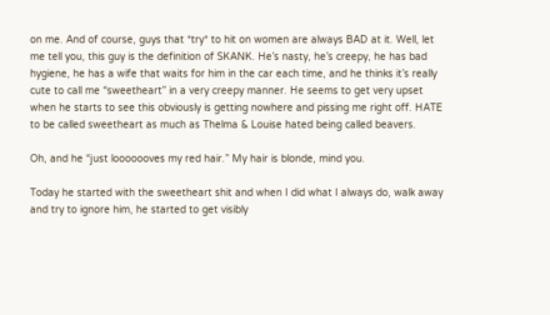on me. And of course, guys that *try* to hit on women are always BAD at it. Well, let me tell you, this guy is the definition of SKANK. He’s nasty, he’s creepy, he has bad hygiene, he has a wife that waits for him in the car each time, and he thinks it’s really cute to call me “sweetheart” in a very creepy manner. He seems to get very upset when he starts to see this obviously is getting nowhere and pissing me right off. HATE to be called sweetheart as much as Thelma & Louise hated being called beavers.

Oh, and he “just looooooves my red hair.” My hair is blonde, mind you.

Today he started with the sweetheart shit and when I did what I always do, walk away and try to ignore him, he started to get visibly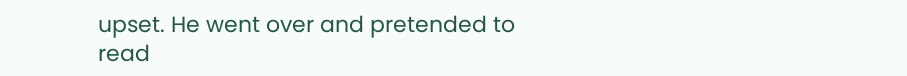upset. He went over and pretended to read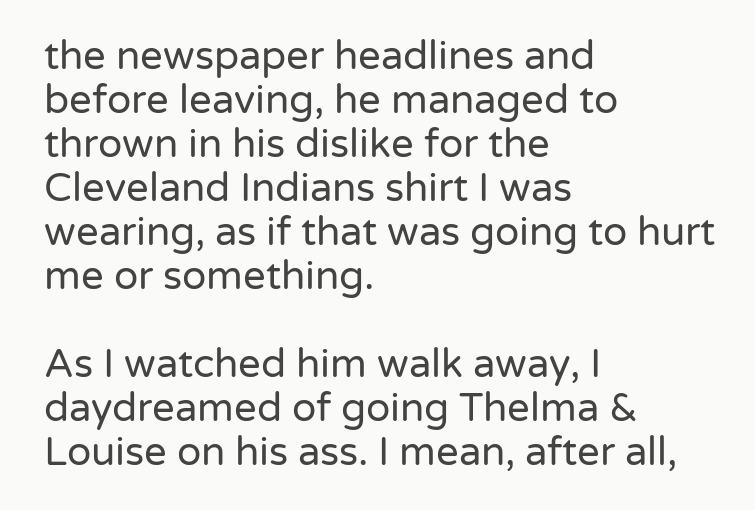the newspaper headlines and before leaving, he managed to thrown in his dislike for the Cleveland Indians shirt I was wearing, as if that was going to hurt me or something.

As I watched him walk away, I daydreamed of going Thelma & Louise on his ass. I mean, after all,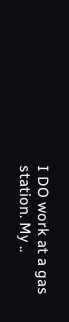I DO work at a gas station. My ..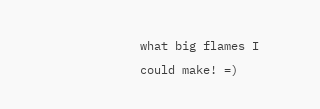what big flames I could make! =)